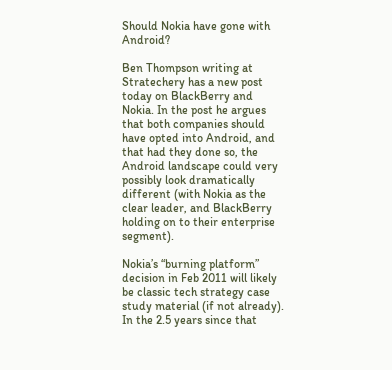Should Nokia have gone with Android?

Ben Thompson writing at Stratechery has a new post today on BlackBerry and Nokia. In the post he argues that both companies should have opted into Android, and that had they done so, the Android landscape could very possibly look dramatically different (with Nokia as the clear leader, and BlackBerry holding on to their enterprise segment).

Nokia’s “burning platform” decision in Feb 2011 will likely be classic tech strategy case study material (if not already). In the 2.5 years since that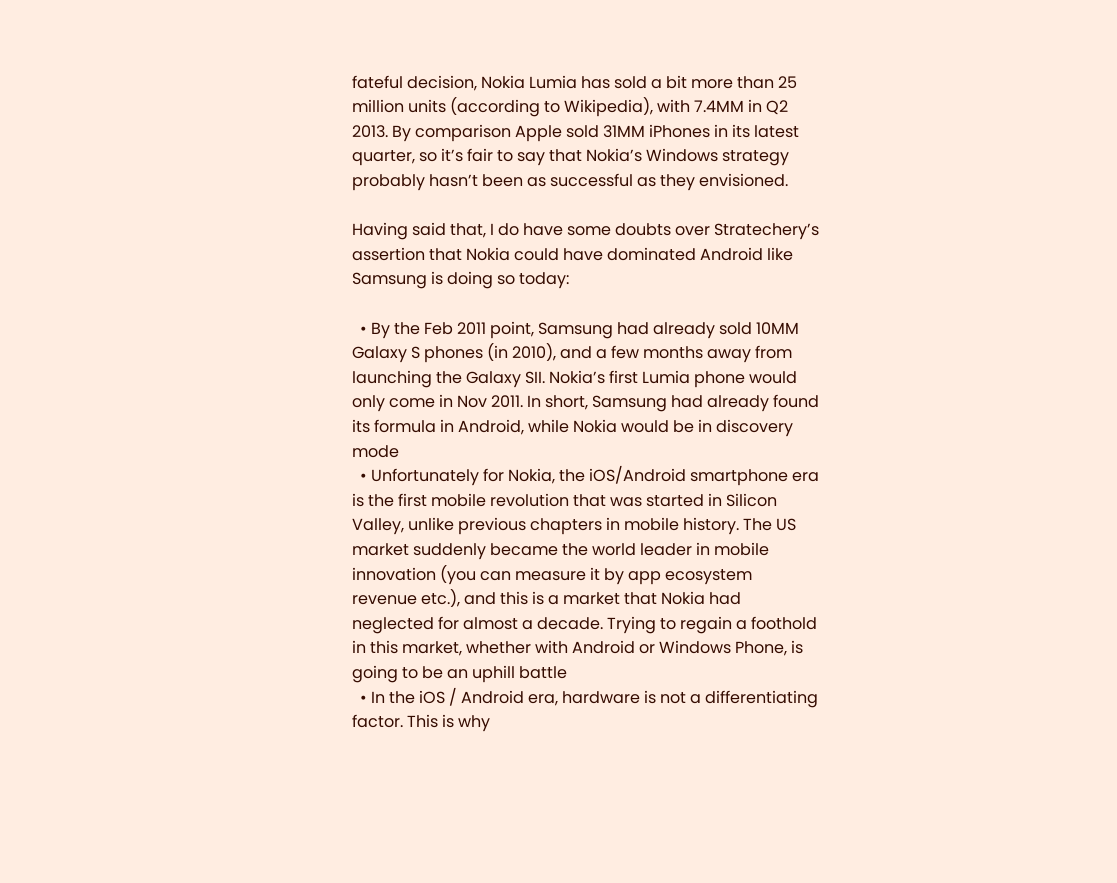fateful decision, Nokia Lumia has sold a bit more than 25 million units (according to Wikipedia), with 7.4MM in Q2 2013. By comparison Apple sold 31MM iPhones in its latest quarter, so it’s fair to say that Nokia’s Windows strategy probably hasn’t been as successful as they envisioned.

Having said that, I do have some doubts over Stratechery’s assertion that Nokia could have dominated Android like Samsung is doing so today:

  • By the Feb 2011 point, Samsung had already sold 10MM Galaxy S phones (in 2010), and a few months away from launching the Galaxy SII. Nokia’s first Lumia phone would only come in Nov 2011. In short, Samsung had already found its formula in Android, while Nokia would be in discovery mode
  • Unfortunately for Nokia, the iOS/Android smartphone era is the first mobile revolution that was started in Silicon Valley, unlike previous chapters in mobile history. The US market suddenly became the world leader in mobile innovation (you can measure it by app ecosystem revenue etc.), and this is a market that Nokia had neglected for almost a decade. Trying to regain a foothold in this market, whether with Android or Windows Phone, is going to be an uphill battle
  • In the iOS / Android era, hardware is not a differentiating factor. This is why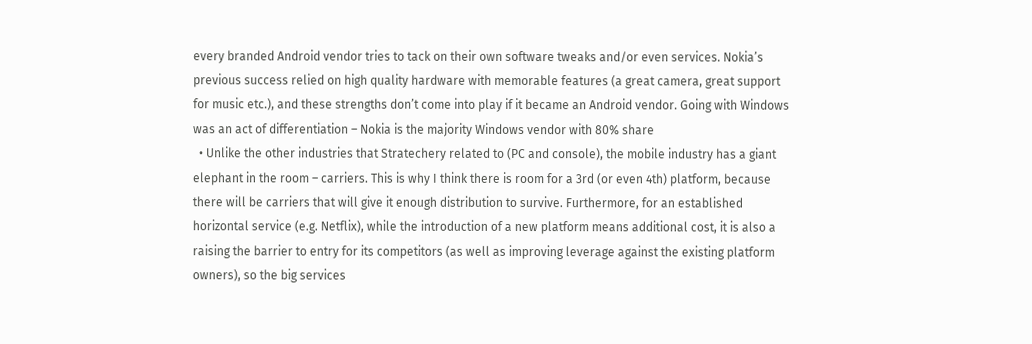every branded Android vendor tries to tack on their own software tweaks and/or even services. Nokia’s previous success relied on high quality hardware with memorable features (a great camera, great support for music etc.), and these strengths don’t come into play if it became an Android vendor. Going with Windows was an act of differentiation – Nokia is the majority Windows vendor with 80% share
  • Unlike the other industries that Stratechery related to (PC and console), the mobile industry has a giant elephant in the room – carriers. This is why I think there is room for a 3rd (or even 4th) platform, because there will be carriers that will give it enough distribution to survive. Furthermore, for an established horizontal service (e.g. Netflix), while the introduction of a new platform means additional cost, it is also a raising the barrier to entry for its competitors (as well as improving leverage against the existing platform owners), so the big services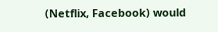(Netflix, Facebook) would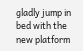gladly jump in bed with the new platform